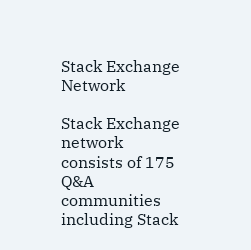Stack Exchange Network

Stack Exchange network consists of 175 Q&A communities including Stack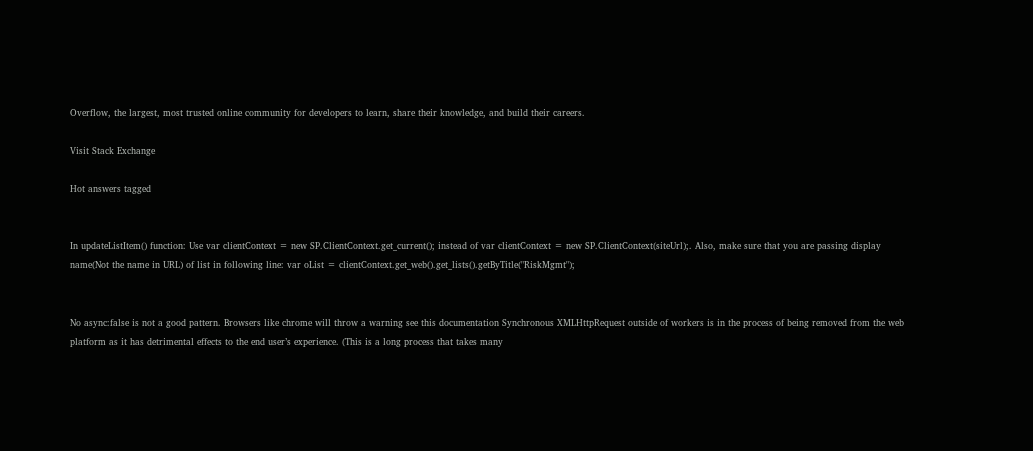Overflow, the largest, most trusted online community for developers to learn, share their knowledge, and build their careers.

Visit Stack Exchange

Hot answers tagged


In updateListItem() function: Use var clientContext = new SP.ClientContext.get_current(); instead of var clientContext = new SP.ClientContext(siteUrl);. Also, make sure that you are passing display name(Not the name in URL) of list in following line: var oList = clientContext.get_web().get_lists().getByTitle("RiskMgmt");


No async:false is not a good pattern. Browsers like chrome will throw a warning see this documentation Synchronous XMLHttpRequest outside of workers is in the process of being removed from the web platform as it has detrimental effects to the end user’s experience. (This is a long process that takes many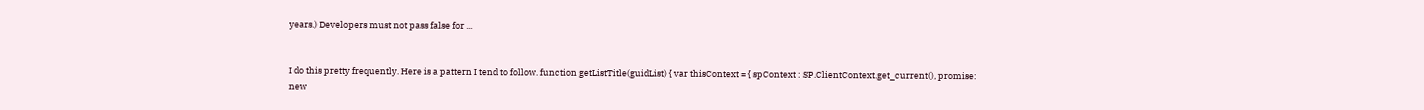years.) Developers must not pass false for ...


I do this pretty frequently. Here is a pattern I tend to follow. function getListTitle(guidList) { var thisContext = { spContext : SP.ClientContext.get_current(), promise: new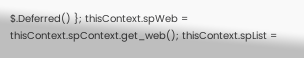$.Deferred() }; thisContext.spWeb = thisContext.spContext.get_web(); thisContext.spList =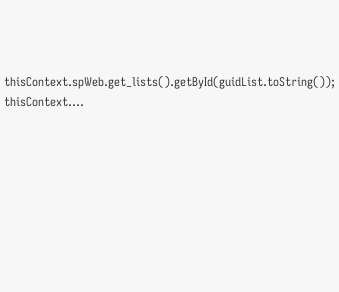thisContext.spWeb.get_lists().getById(guidList.toString()); thisContext....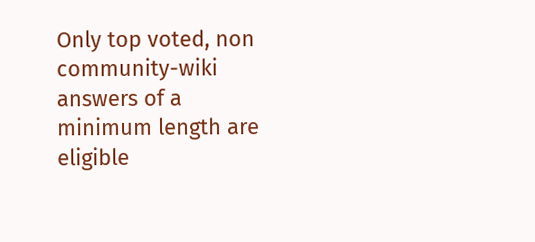Only top voted, non community-wiki answers of a minimum length are eligible